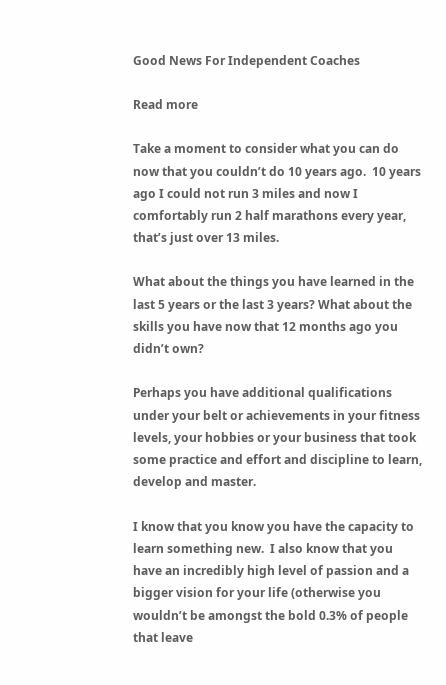Good News For Independent Coaches

Read more

Take a moment to consider what you can do now that you couldn’t do 10 years ago.  10 years ago I could not run 3 miles and now I comfortably run 2 half marathons every year, that’s just over 13 miles.

What about the things you have learned in the last 5 years or the last 3 years? What about the skills you have now that 12 months ago you didn’t own?

Perhaps you have additional qualifications under your belt or achievements in your fitness levels, your hobbies or your business that took some practice and effort and discipline to learn, develop and master.

I know that you know you have the capacity to learn something new.  I also know that you have an incredibly high level of passion and a bigger vision for your life (otherwise you wouldn’t be amongst the bold 0.3% of people that leave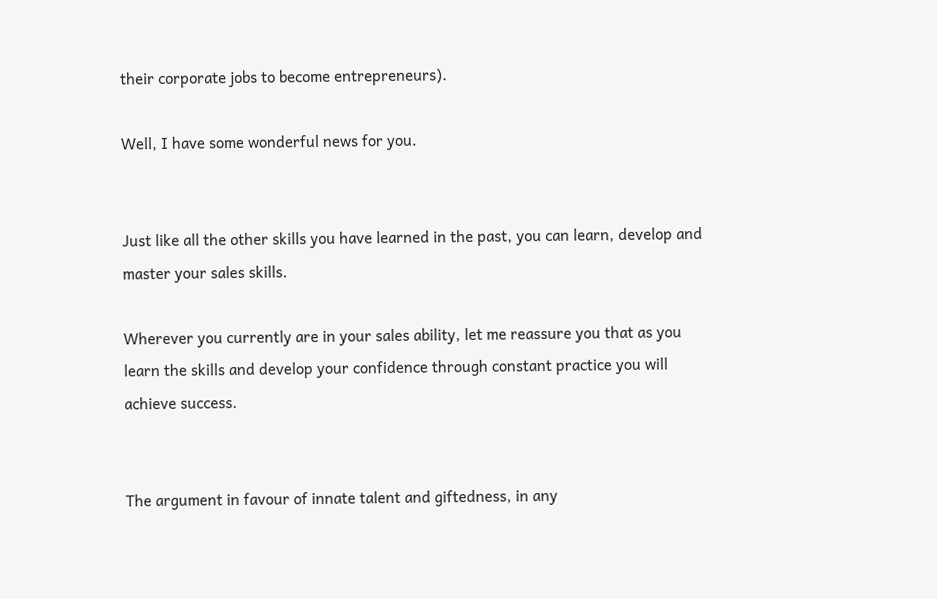their corporate jobs to become entrepreneurs).

Well, I have some wonderful news for you.


Just like all the other skills you have learned in the past, you can learn, develop and master your sales skills.

Wherever you currently are in your sales ability, let me reassure you that as you learn the skills and develop your confidence through constant practice you will achieve success.


The argument in favour of innate talent and giftedness, in any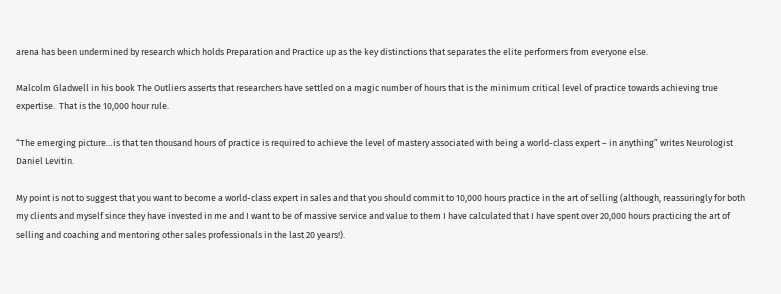arena has been undermined by research which holds Preparation and Practice up as the key distinctions that separates the elite performers from everyone else.

Malcolm Gladwell in his book The Outliers asserts that researchers have settled on a magic number of hours that is the minimum critical level of practice towards achieving true expertise.  That is the 10,000 hour rule.

“The emerging picture…is that ten thousand hours of practice is required to achieve the level of mastery associated with being a world-class expert – in anything” writes Neurologist Daniel Levitin.

My point is not to suggest that you want to become a world-class expert in sales and that you should commit to 10,000 hours practice in the art of selling (although, reassuringly for both my clients and myself since they have invested in me and I want to be of massive service and value to them I have calculated that I have spent over 20,000 hours practicing the art of selling and coaching and mentoring other sales professionals in the last 20 years!).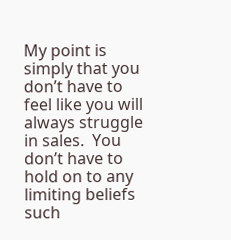My point is simply that you don’t have to feel like you will always struggle in sales.  You don’t have to hold on to any limiting beliefs such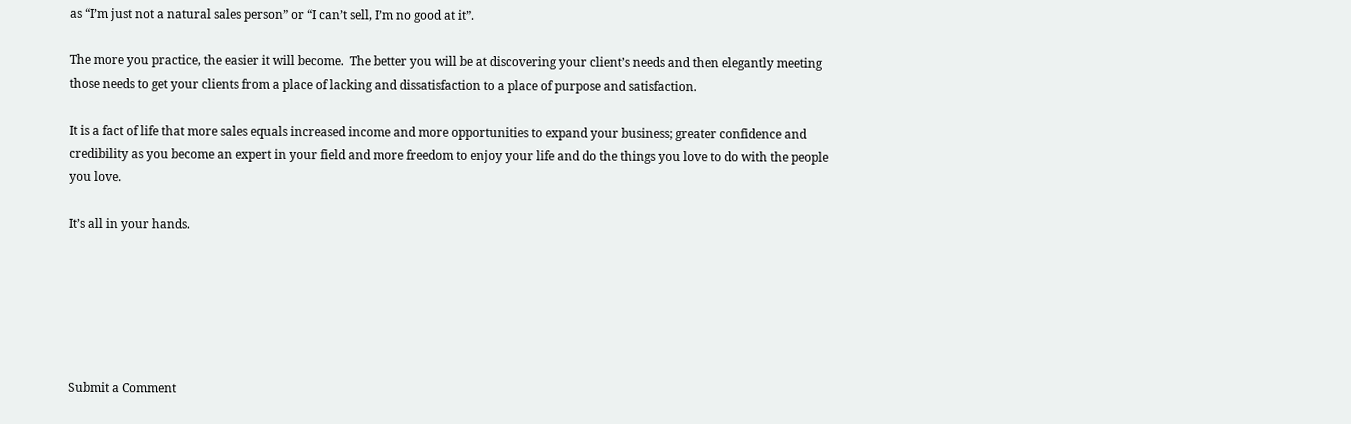as “I’m just not a natural sales person” or “I can’t sell, I’m no good at it”.

The more you practice, the easier it will become.  The better you will be at discovering your client’s needs and then elegantly meeting those needs to get your clients from a place of lacking and dissatisfaction to a place of purpose and satisfaction.

It is a fact of life that more sales equals increased income and more opportunities to expand your business; greater confidence and credibility as you become an expert in your field and more freedom to enjoy your life and do the things you love to do with the people you love.

It’s all in your hands.






Submit a Comment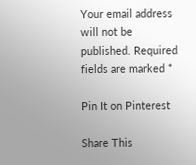Your email address will not be published. Required fields are marked *

Pin It on Pinterest

Share This